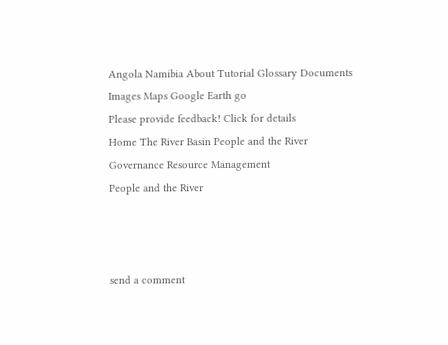Angola Namibia About Tutorial Glossary Documents Images Maps Google Earth go
Please provide feedback! Click for details
Home The River Basin People and the River Governance Resource Management
People and the River



send a comment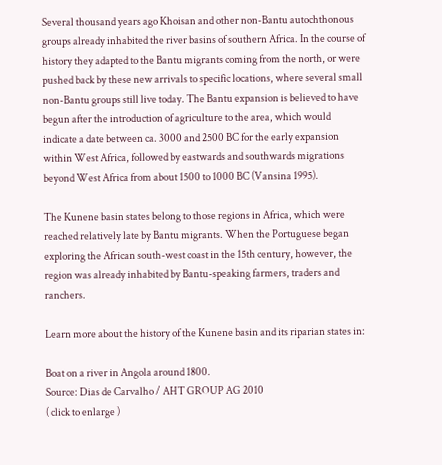Several thousand years ago Khoisan and other non-Bantu autochthonous groups already inhabited the river basins of southern Africa. In the course of history they adapted to the Bantu migrants coming from the north, or were pushed back by these new arrivals to specific locations, where several small non-Bantu groups still live today. The Bantu expansion is believed to have begun after the introduction of agriculture to the area, which would indicate a date between ca. 3000 and 2500 BC for the early expansion within West Africa, followed by eastwards and southwards migrations beyond West Africa from about 1500 to 1000 BC (Vansina 1995).

The Kunene basin states belong to those regions in Africa, which were reached relatively late by Bantu migrants. When the Portuguese began exploring the African south-west coast in the 15th century, however, the region was already inhabited by Bantu-speaking farmers, traders and ranchers.

Learn more about the history of the Kunene basin and its riparian states in:

Boat on a river in Angola around 1800.
Source: Dias de Carvalho / AHT GROUP AG 2010
( click to enlarge )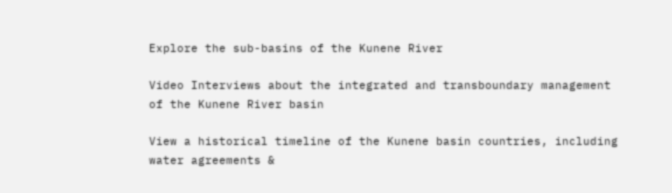Explore the sub-basins of the Kunene River

Video Interviews about the integrated and transboundary management of the Kunene River basin

View a historical timeline of the Kunene basin countries, including water agreements &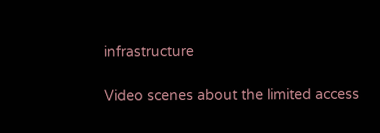infrastructure

Video scenes about the limited access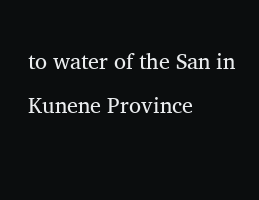to water of the San in Kunene Province